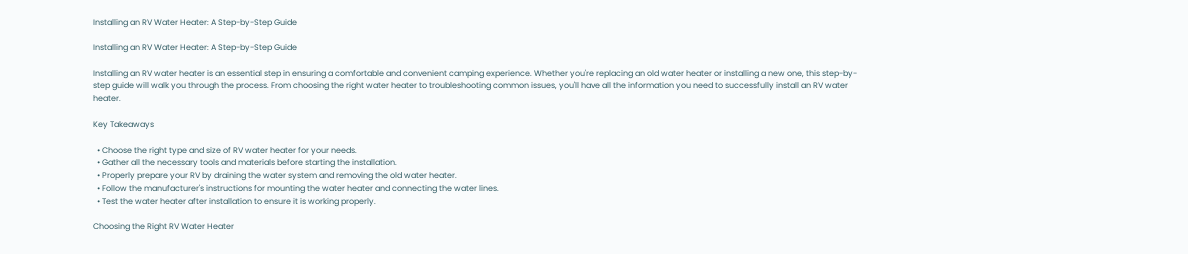Installing an RV Water Heater: A Step-by-Step Guide

Installing an RV Water Heater: A Step-by-Step Guide

Installing an RV water heater is an essential step in ensuring a comfortable and convenient camping experience. Whether you're replacing an old water heater or installing a new one, this step-by-step guide will walk you through the process. From choosing the right water heater to troubleshooting common issues, you'll have all the information you need to successfully install an RV water heater.

Key Takeaways

  • Choose the right type and size of RV water heater for your needs.
  • Gather all the necessary tools and materials before starting the installation.
  • Properly prepare your RV by draining the water system and removing the old water heater.
  • Follow the manufacturer's instructions for mounting the water heater and connecting the water lines.
  • Test the water heater after installation to ensure it is working properly.

Choosing the Right RV Water Heater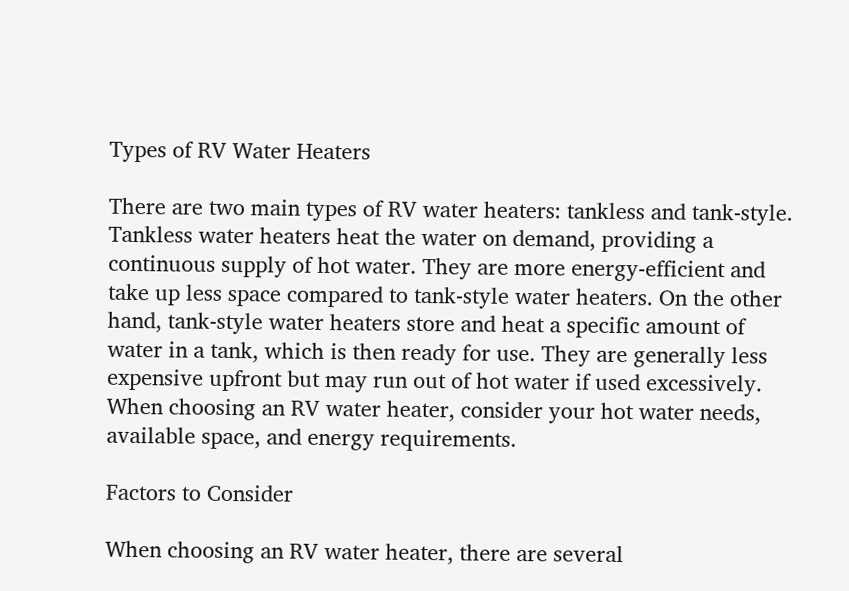Types of RV Water Heaters

There are two main types of RV water heaters: tankless and tank-style. Tankless water heaters heat the water on demand, providing a continuous supply of hot water. They are more energy-efficient and take up less space compared to tank-style water heaters. On the other hand, tank-style water heaters store and heat a specific amount of water in a tank, which is then ready for use. They are generally less expensive upfront but may run out of hot water if used excessively. When choosing an RV water heater, consider your hot water needs, available space, and energy requirements.

Factors to Consider

When choosing an RV water heater, there are several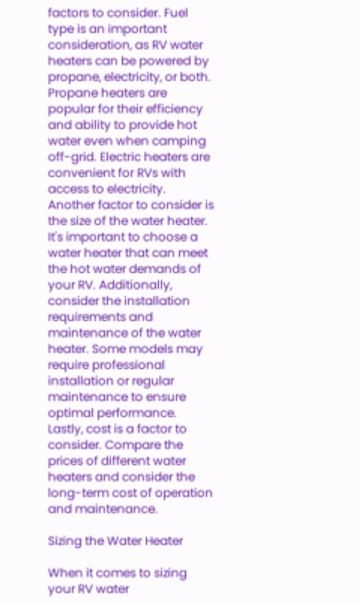factors to consider. Fuel type is an important consideration, as RV water heaters can be powered by propane, electricity, or both. Propane heaters are popular for their efficiency and ability to provide hot water even when camping off-grid. Electric heaters are convenient for RVs with access to electricity. Another factor to consider is the size of the water heater. It's important to choose a water heater that can meet the hot water demands of your RV. Additionally, consider the installation requirements and maintenance of the water heater. Some models may require professional installation or regular maintenance to ensure optimal performance. Lastly, cost is a factor to consider. Compare the prices of different water heaters and consider the long-term cost of operation and maintenance.

Sizing the Water Heater

When it comes to sizing your RV water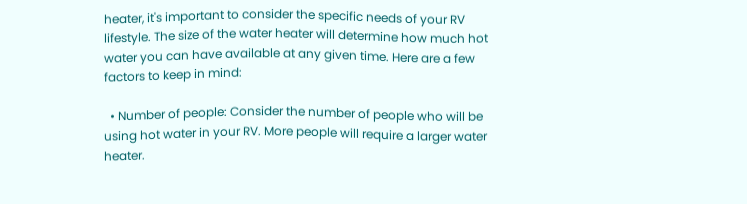heater, it's important to consider the specific needs of your RV lifestyle. The size of the water heater will determine how much hot water you can have available at any given time. Here are a few factors to keep in mind:

  • Number of people: Consider the number of people who will be using hot water in your RV. More people will require a larger water heater.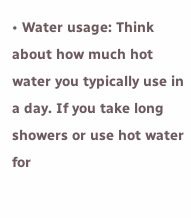• Water usage: Think about how much hot water you typically use in a day. If you take long showers or use hot water for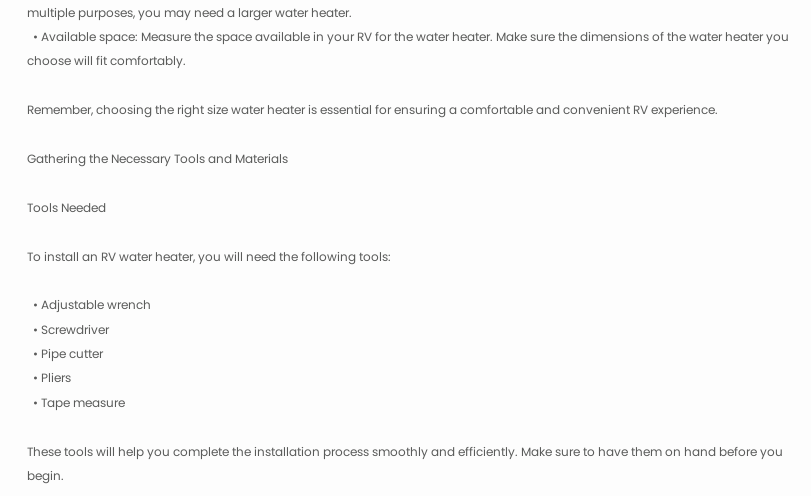multiple purposes, you may need a larger water heater.
  • Available space: Measure the space available in your RV for the water heater. Make sure the dimensions of the water heater you choose will fit comfortably.

Remember, choosing the right size water heater is essential for ensuring a comfortable and convenient RV experience.

Gathering the Necessary Tools and Materials

Tools Needed

To install an RV water heater, you will need the following tools:

  • Adjustable wrench
  • Screwdriver
  • Pipe cutter
  • Pliers
  • Tape measure

These tools will help you complete the installation process smoothly and efficiently. Make sure to have them on hand before you begin.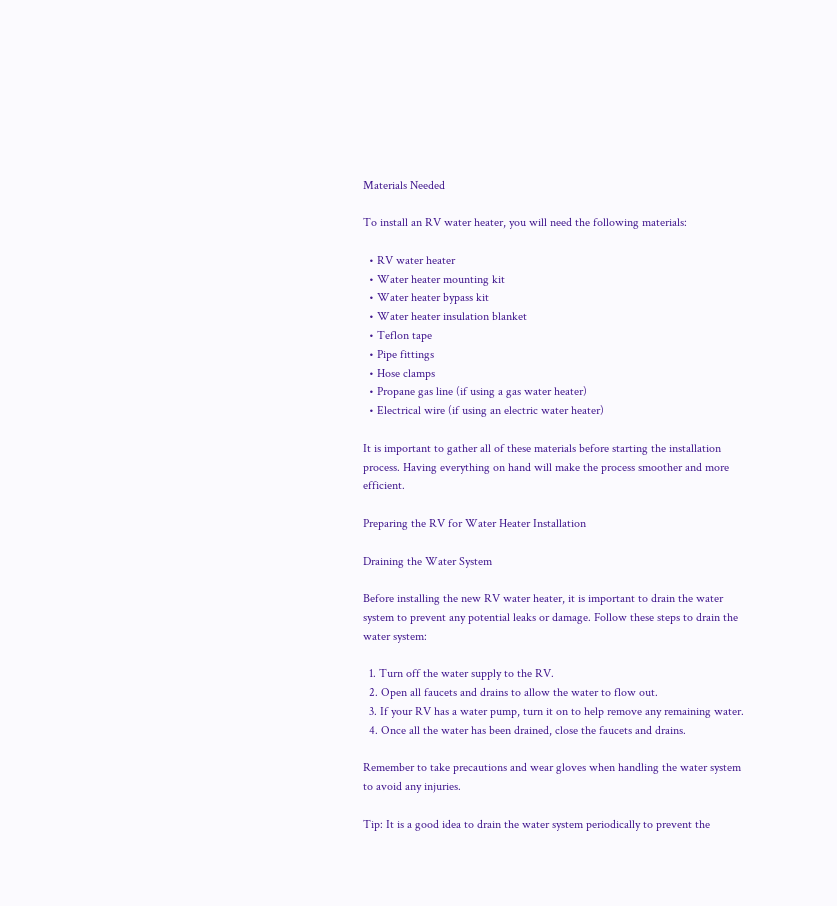Materials Needed

To install an RV water heater, you will need the following materials:

  • RV water heater
  • Water heater mounting kit
  • Water heater bypass kit
  • Water heater insulation blanket
  • Teflon tape
  • Pipe fittings
  • Hose clamps
  • Propane gas line (if using a gas water heater)
  • Electrical wire (if using an electric water heater)

It is important to gather all of these materials before starting the installation process. Having everything on hand will make the process smoother and more efficient.

Preparing the RV for Water Heater Installation

Draining the Water System

Before installing the new RV water heater, it is important to drain the water system to prevent any potential leaks or damage. Follow these steps to drain the water system:

  1. Turn off the water supply to the RV.
  2. Open all faucets and drains to allow the water to flow out.
  3. If your RV has a water pump, turn it on to help remove any remaining water.
  4. Once all the water has been drained, close the faucets and drains.

Remember to take precautions and wear gloves when handling the water system to avoid any injuries.

Tip: It is a good idea to drain the water system periodically to prevent the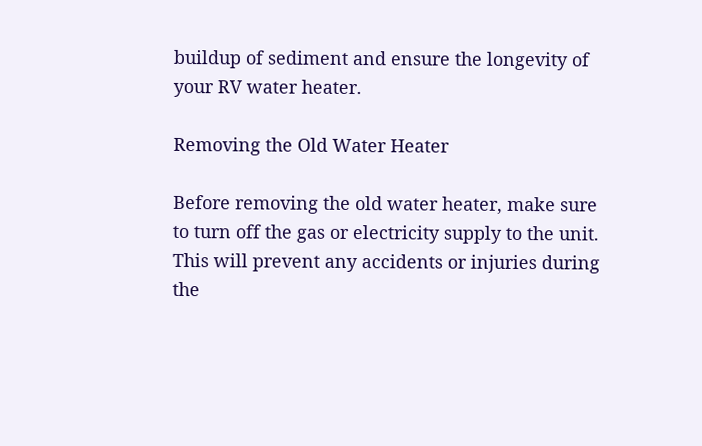buildup of sediment and ensure the longevity of your RV water heater.

Removing the Old Water Heater

Before removing the old water heater, make sure to turn off the gas or electricity supply to the unit. This will prevent any accidents or injuries during the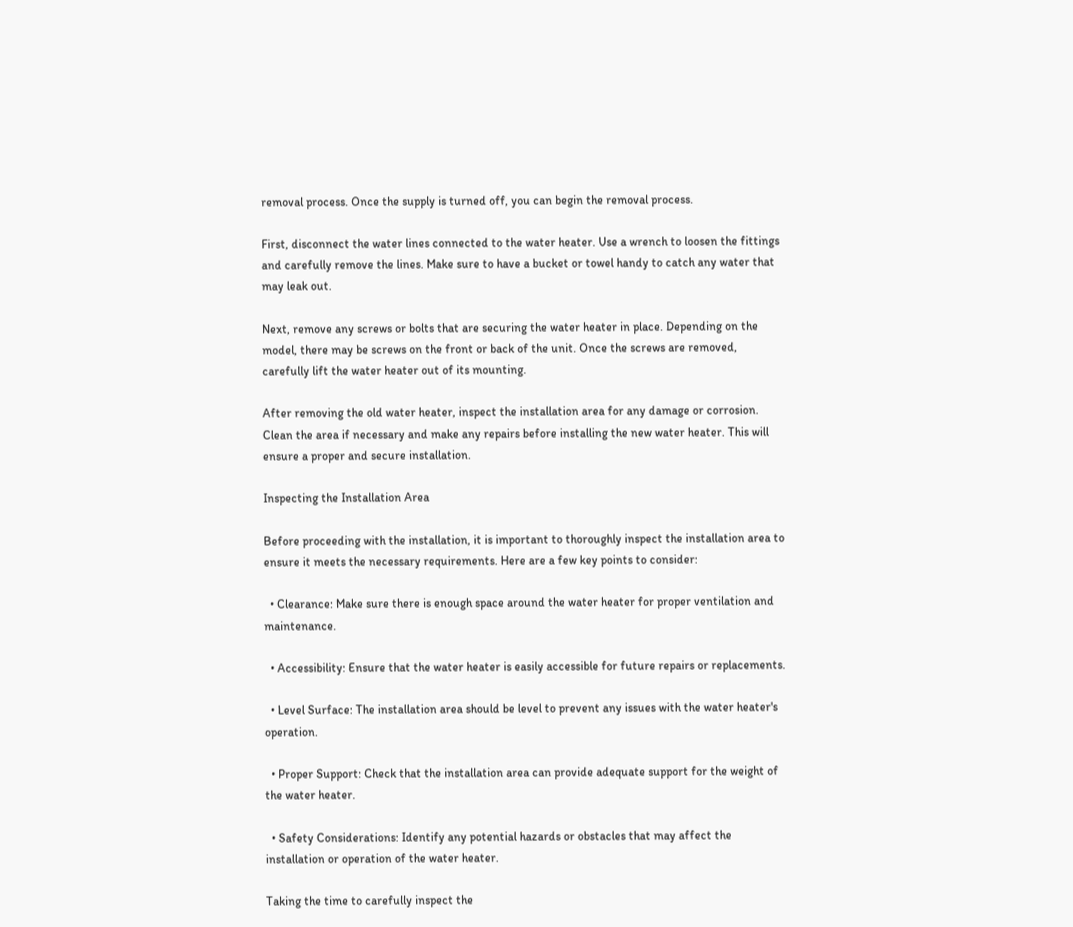removal process. Once the supply is turned off, you can begin the removal process.

First, disconnect the water lines connected to the water heater. Use a wrench to loosen the fittings and carefully remove the lines. Make sure to have a bucket or towel handy to catch any water that may leak out.

Next, remove any screws or bolts that are securing the water heater in place. Depending on the model, there may be screws on the front or back of the unit. Once the screws are removed, carefully lift the water heater out of its mounting.

After removing the old water heater, inspect the installation area for any damage or corrosion. Clean the area if necessary and make any repairs before installing the new water heater. This will ensure a proper and secure installation.

Inspecting the Installation Area

Before proceeding with the installation, it is important to thoroughly inspect the installation area to ensure it meets the necessary requirements. Here are a few key points to consider:

  • Clearance: Make sure there is enough space around the water heater for proper ventilation and maintenance.

  • Accessibility: Ensure that the water heater is easily accessible for future repairs or replacements.

  • Level Surface: The installation area should be level to prevent any issues with the water heater's operation.

  • Proper Support: Check that the installation area can provide adequate support for the weight of the water heater.

  • Safety Considerations: Identify any potential hazards or obstacles that may affect the installation or operation of the water heater.

Taking the time to carefully inspect the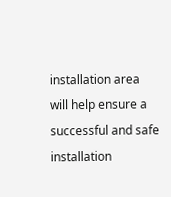installation area will help ensure a successful and safe installation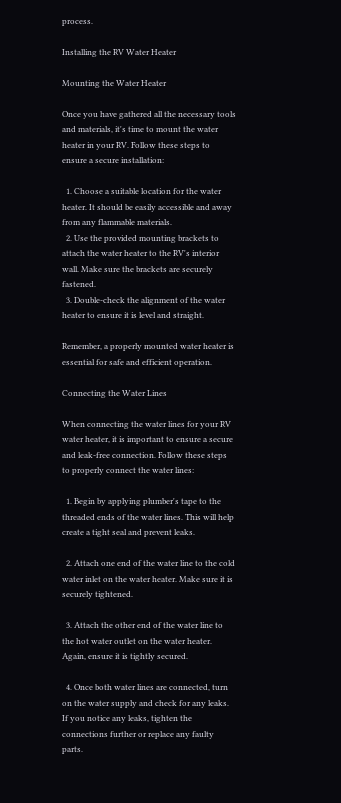process.

Installing the RV Water Heater

Mounting the Water Heater

Once you have gathered all the necessary tools and materials, it's time to mount the water heater in your RV. Follow these steps to ensure a secure installation:

  1. Choose a suitable location for the water heater. It should be easily accessible and away from any flammable materials.
  2. Use the provided mounting brackets to attach the water heater to the RV's interior wall. Make sure the brackets are securely fastened.
  3. Double-check the alignment of the water heater to ensure it is level and straight.

Remember, a properly mounted water heater is essential for safe and efficient operation.

Connecting the Water Lines

When connecting the water lines for your RV water heater, it is important to ensure a secure and leak-free connection. Follow these steps to properly connect the water lines:

  1. Begin by applying plumber's tape to the threaded ends of the water lines. This will help create a tight seal and prevent leaks.

  2. Attach one end of the water line to the cold water inlet on the water heater. Make sure it is securely tightened.

  3. Attach the other end of the water line to the hot water outlet on the water heater. Again, ensure it is tightly secured.

  4. Once both water lines are connected, turn on the water supply and check for any leaks. If you notice any leaks, tighten the connections further or replace any faulty parts.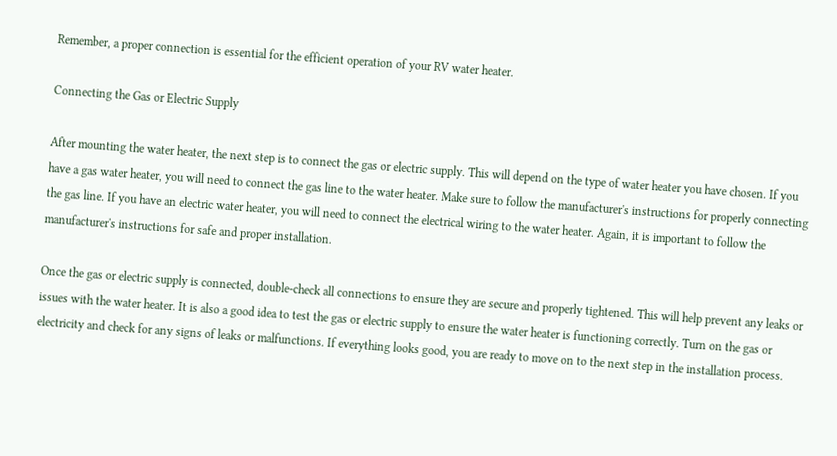Remember, a proper connection is essential for the efficient operation of your RV water heater.

Connecting the Gas or Electric Supply

After mounting the water heater, the next step is to connect the gas or electric supply. This will depend on the type of water heater you have chosen. If you have a gas water heater, you will need to connect the gas line to the water heater. Make sure to follow the manufacturer's instructions for properly connecting the gas line. If you have an electric water heater, you will need to connect the electrical wiring to the water heater. Again, it is important to follow the manufacturer's instructions for safe and proper installation.

Once the gas or electric supply is connected, double-check all connections to ensure they are secure and properly tightened. This will help prevent any leaks or issues with the water heater. It is also a good idea to test the gas or electric supply to ensure the water heater is functioning correctly. Turn on the gas or electricity and check for any signs of leaks or malfunctions. If everything looks good, you are ready to move on to the next step in the installation process.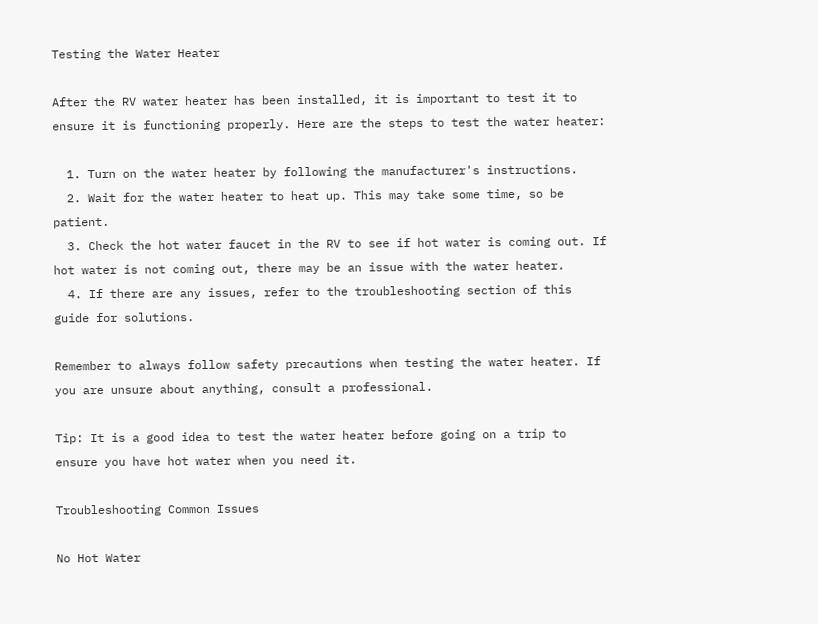Testing the Water Heater

After the RV water heater has been installed, it is important to test it to ensure it is functioning properly. Here are the steps to test the water heater:

  1. Turn on the water heater by following the manufacturer's instructions.
  2. Wait for the water heater to heat up. This may take some time, so be patient.
  3. Check the hot water faucet in the RV to see if hot water is coming out. If hot water is not coming out, there may be an issue with the water heater.
  4. If there are any issues, refer to the troubleshooting section of this guide for solutions.

Remember to always follow safety precautions when testing the water heater. If you are unsure about anything, consult a professional.

Tip: It is a good idea to test the water heater before going on a trip to ensure you have hot water when you need it.

Troubleshooting Common Issues

No Hot Water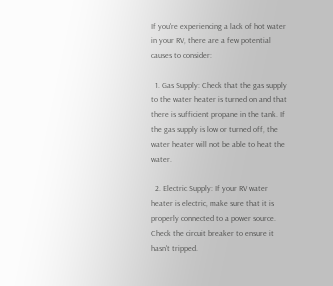If you're experiencing a lack of hot water in your RV, there are a few potential causes to consider:

  1. Gas Supply: Check that the gas supply to the water heater is turned on and that there is sufficient propane in the tank. If the gas supply is low or turned off, the water heater will not be able to heat the water.

  2. Electric Supply: If your RV water heater is electric, make sure that it is properly connected to a power source. Check the circuit breaker to ensure it hasn't tripped.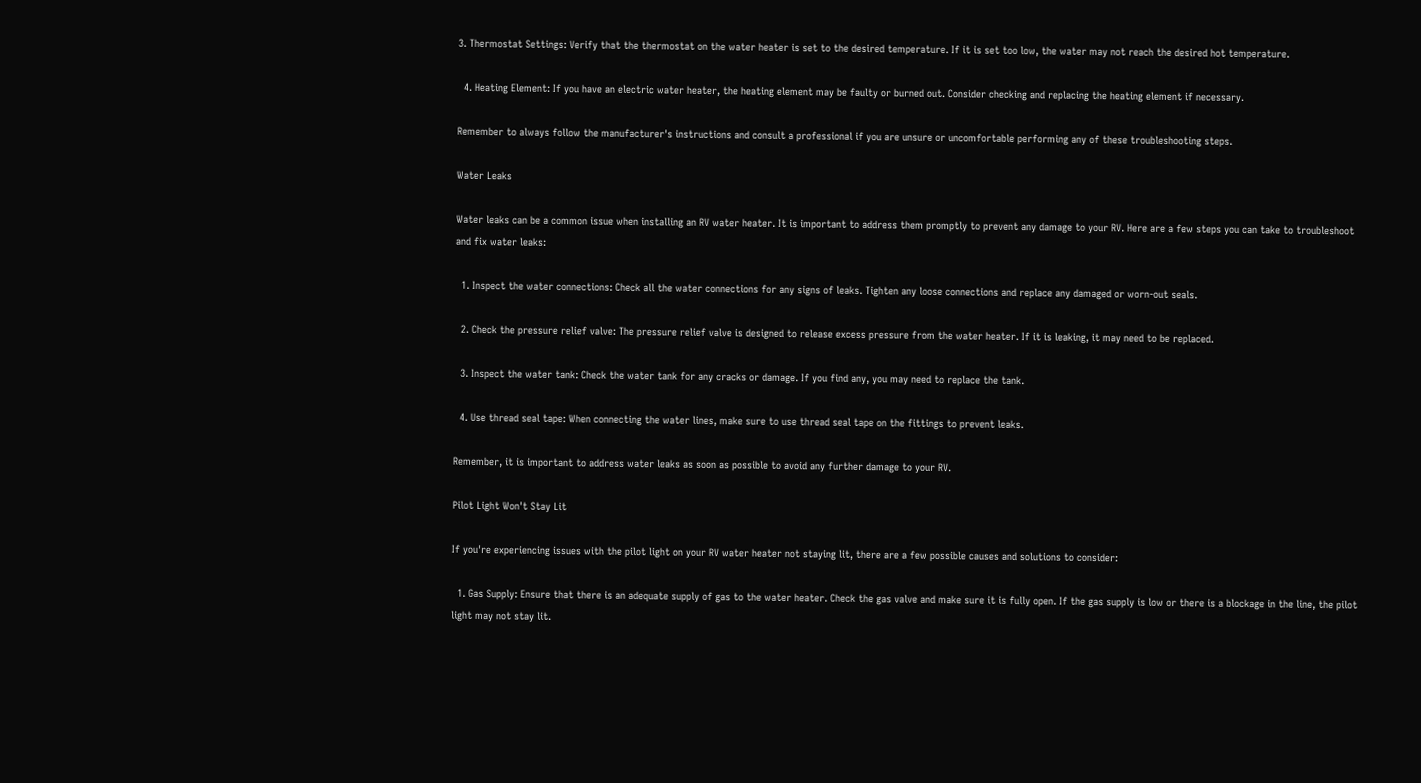3. Thermostat Settings: Verify that the thermostat on the water heater is set to the desired temperature. If it is set too low, the water may not reach the desired hot temperature.

  4. Heating Element: If you have an electric water heater, the heating element may be faulty or burned out. Consider checking and replacing the heating element if necessary.

Remember to always follow the manufacturer's instructions and consult a professional if you are unsure or uncomfortable performing any of these troubleshooting steps.

Water Leaks

Water leaks can be a common issue when installing an RV water heater. It is important to address them promptly to prevent any damage to your RV. Here are a few steps you can take to troubleshoot and fix water leaks:

  1. Inspect the water connections: Check all the water connections for any signs of leaks. Tighten any loose connections and replace any damaged or worn-out seals.

  2. Check the pressure relief valve: The pressure relief valve is designed to release excess pressure from the water heater. If it is leaking, it may need to be replaced.

  3. Inspect the water tank: Check the water tank for any cracks or damage. If you find any, you may need to replace the tank.

  4. Use thread seal tape: When connecting the water lines, make sure to use thread seal tape on the fittings to prevent leaks.

Remember, it is important to address water leaks as soon as possible to avoid any further damage to your RV.

Pilot Light Won't Stay Lit

If you're experiencing issues with the pilot light on your RV water heater not staying lit, there are a few possible causes and solutions to consider:

  1. Gas Supply: Ensure that there is an adequate supply of gas to the water heater. Check the gas valve and make sure it is fully open. If the gas supply is low or there is a blockage in the line, the pilot light may not stay lit.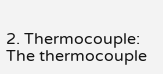2. Thermocouple: The thermocouple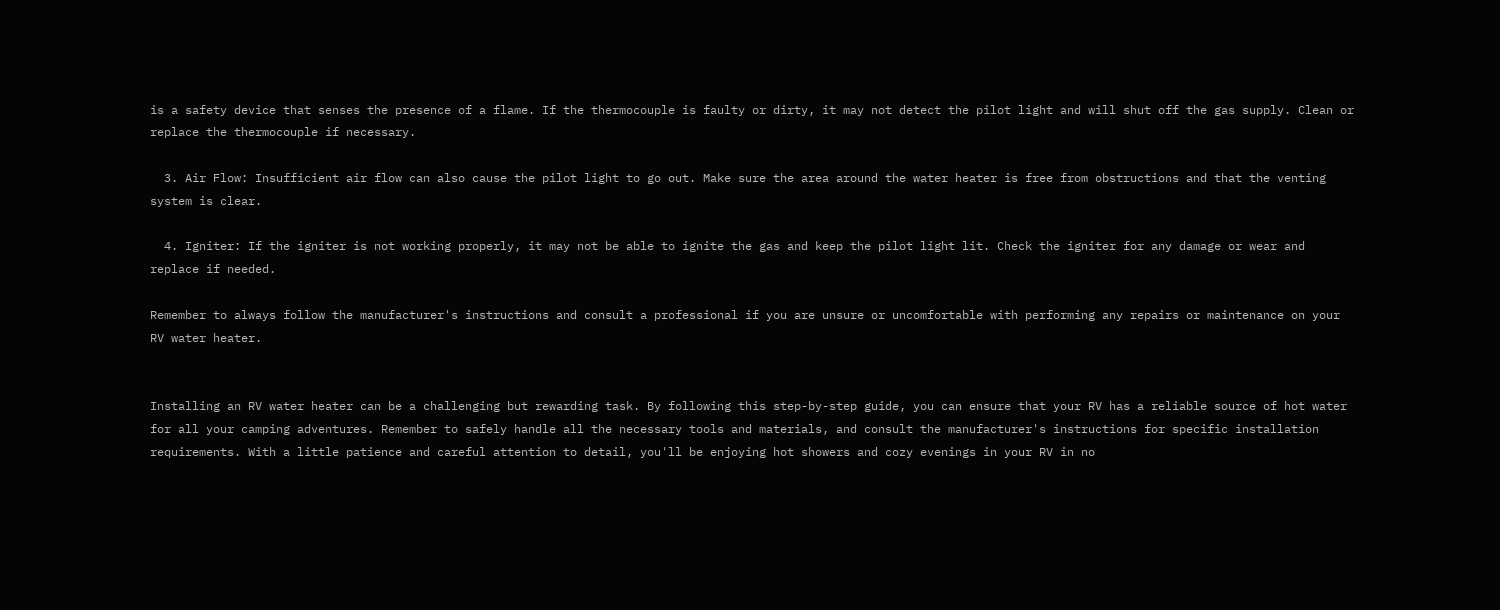is a safety device that senses the presence of a flame. If the thermocouple is faulty or dirty, it may not detect the pilot light and will shut off the gas supply. Clean or replace the thermocouple if necessary.

  3. Air Flow: Insufficient air flow can also cause the pilot light to go out. Make sure the area around the water heater is free from obstructions and that the venting system is clear.

  4. Igniter: If the igniter is not working properly, it may not be able to ignite the gas and keep the pilot light lit. Check the igniter for any damage or wear and replace if needed.

Remember to always follow the manufacturer's instructions and consult a professional if you are unsure or uncomfortable with performing any repairs or maintenance on your RV water heater.


Installing an RV water heater can be a challenging but rewarding task. By following this step-by-step guide, you can ensure that your RV has a reliable source of hot water for all your camping adventures. Remember to safely handle all the necessary tools and materials, and consult the manufacturer's instructions for specific installation requirements. With a little patience and careful attention to detail, you'll be enjoying hot showers and cozy evenings in your RV in no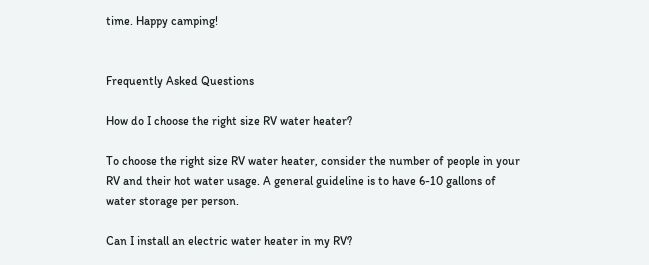time. Happy camping!


Frequently Asked Questions

How do I choose the right size RV water heater?

To choose the right size RV water heater, consider the number of people in your RV and their hot water usage. A general guideline is to have 6-10 gallons of water storage per person.

Can I install an electric water heater in my RV?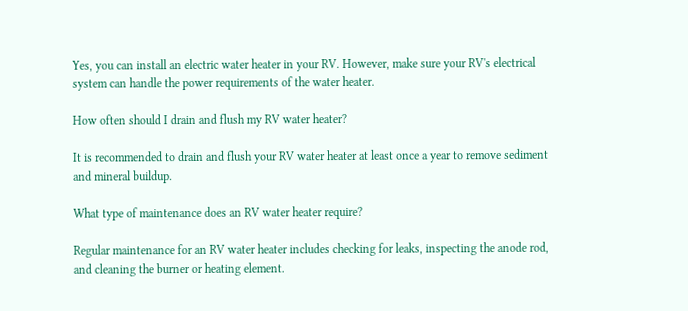Yes, you can install an electric water heater in your RV. However, make sure your RV's electrical system can handle the power requirements of the water heater.

How often should I drain and flush my RV water heater?

It is recommended to drain and flush your RV water heater at least once a year to remove sediment and mineral buildup.

What type of maintenance does an RV water heater require?

Regular maintenance for an RV water heater includes checking for leaks, inspecting the anode rod, and cleaning the burner or heating element.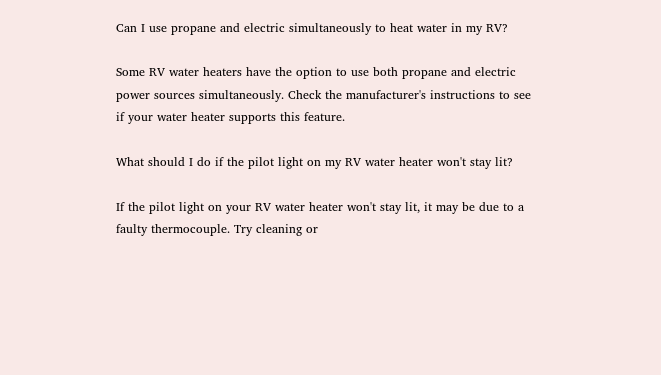Can I use propane and electric simultaneously to heat water in my RV?

Some RV water heaters have the option to use both propane and electric power sources simultaneously. Check the manufacturer's instructions to see if your water heater supports this feature.

What should I do if the pilot light on my RV water heater won't stay lit?

If the pilot light on your RV water heater won't stay lit, it may be due to a faulty thermocouple. Try cleaning or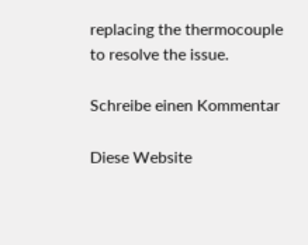replacing the thermocouple to resolve the issue.

Schreibe einen Kommentar

Diese Website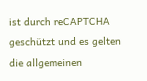ist durch reCAPTCHA geschützt und es gelten die allgemeinen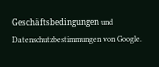Geschäftsbedingungen und Datenschutzbestimmungen von Google.